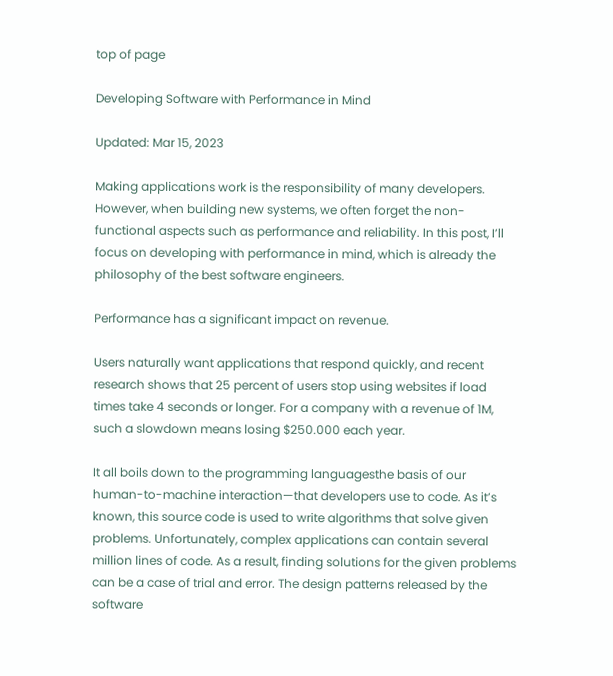top of page

Developing Software with Performance in Mind

Updated: Mar 15, 2023

Making applications work is the responsibility of many developers. However, when building new systems, we often forget the non-functional aspects such as performance and reliability. In this post, I’ll focus on developing with performance in mind, which is already the philosophy of the best software engineers.

Performance has a significant impact on revenue.

Users naturally want applications that respond quickly, and recent research shows that 25 percent of users stop using websites if load times take 4 seconds or longer. For a company with a revenue of 1M, such a slowdown means losing $250.000 each year.

It all boils down to the programming languagesthe basis of our human-to-machine interaction—that developers use to code. As it’s known, this source code is used to write algorithms that solve given problems. Unfortunately, complex applications can contain several million lines of code. As a result, finding solutions for the given problems can be a case of trial and error. The design patterns released by the software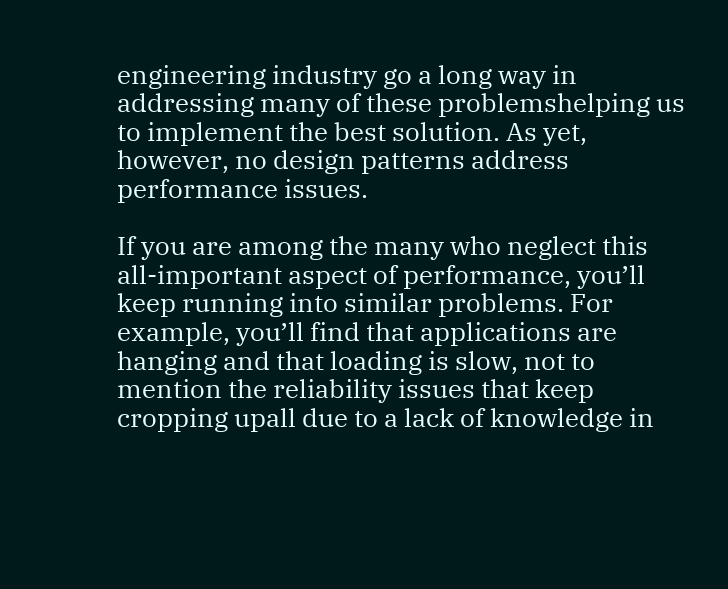engineering industry go a long way in addressing many of these problemshelping us to implement the best solution. As yet, however, no design patterns address performance issues.

If you are among the many who neglect this all-important aspect of performance, you’ll keep running into similar problems. For example, you’ll find that applications are hanging and that loading is slow, not to mention the reliability issues that keep cropping upall due to a lack of knowledge in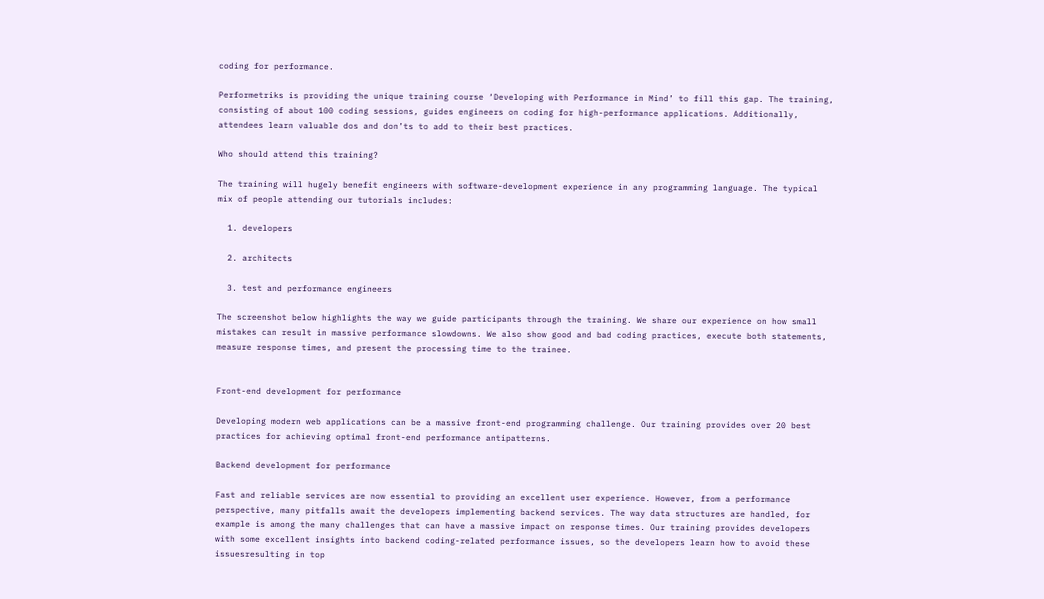coding for performance.

Performetriks is providing the unique training course ‘Developing with Performance in Mind’ to fill this gap. The training, consisting of about 100 coding sessions, guides engineers on coding for high-performance applications. Additionally, attendees learn valuable dos and don’ts to add to their best practices.

Who should attend this training?

The training will hugely benefit engineers with software-development experience in any programming language. The typical mix of people attending our tutorials includes:

  1. developers

  2. architects

  3. test and performance engineers

The screenshot below highlights the way we guide participants through the training. We share our experience on how small mistakes can result in massive performance slowdowns. We also show good and bad coding practices, execute both statements, measure response times, and present the processing time to the trainee.


Front-end development for performance

Developing modern web applications can be a massive front-end programming challenge. Our training provides over 20 best practices for achieving optimal front-end performance antipatterns.

Backend development for performance

Fast and reliable services are now essential to providing an excellent user experience. However, from a performance perspective, many pitfalls await the developers implementing backend services. The way data structures are handled, for example is among the many challenges that can have a massive impact on response times. Our training provides developers with some excellent insights into backend coding-related performance issues, so the developers learn how to avoid these issuesresulting in top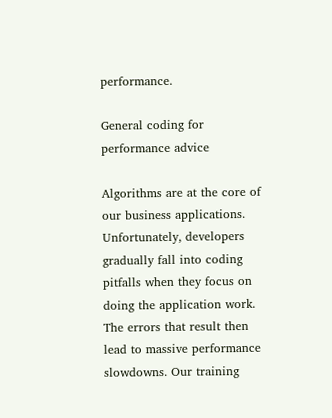performance.

General coding for performance advice

Algorithms are at the core of our business applications. Unfortunately, developers gradually fall into coding pitfalls when they focus on doing the application work. The errors that result then lead to massive performance slowdowns. Our training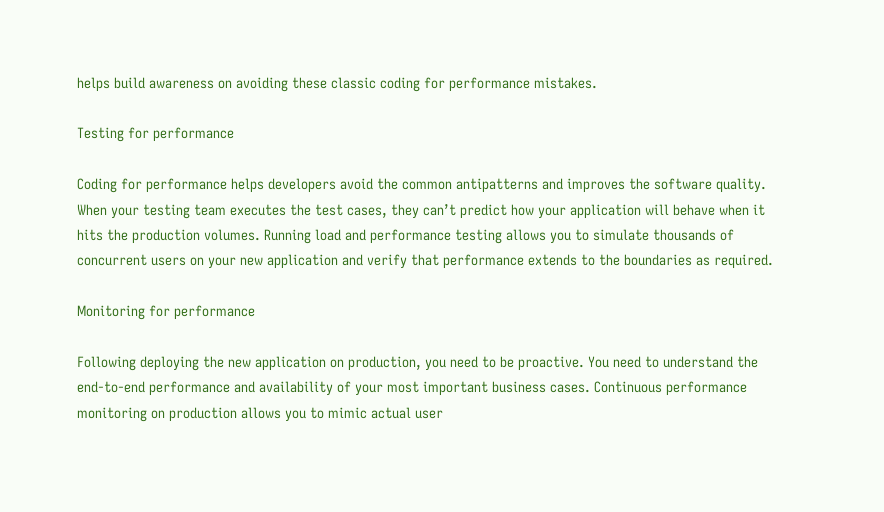helps build awareness on avoiding these classic coding for performance mistakes.

Testing for performance

Coding for performance helps developers avoid the common antipatterns and improves the software quality. When your testing team executes the test cases, they can’t predict how your application will behave when it hits the production volumes. Running load and performance testing allows you to simulate thousands of concurrent users on your new application and verify that performance extends to the boundaries as required.

Monitoring for performance

Following deploying the new application on production, you need to be proactive. You need to understand the end-to-end performance and availability of your most important business cases. Continuous performance monitoring on production allows you to mimic actual user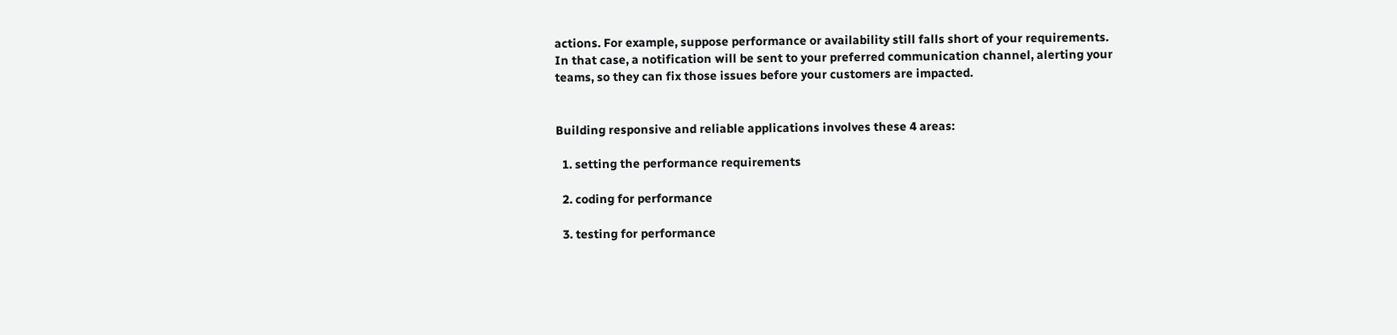actions. For example, suppose performance or availability still falls short of your requirements. In that case, a notification will be sent to your preferred communication channel, alerting your teams, so they can fix those issues before your customers are impacted.


Building responsive and reliable applications involves these 4 areas:

  1. setting the performance requirements

  2. coding for performance

  3. testing for performance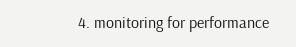4. monitoring for performance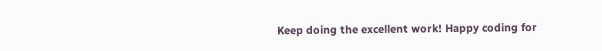Keep doing the excellent work! Happy coding for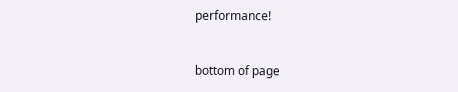performance!


bottom of page